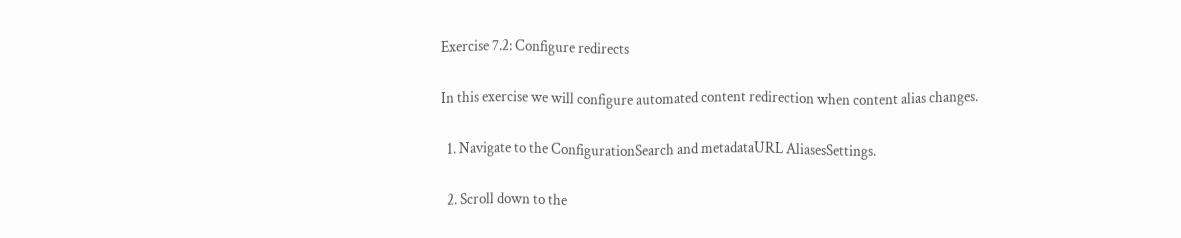Exercise 7.2: Configure redirects

In this exercise we will configure automated content redirection when content alias changes.

  1. Navigate to the ConfigurationSearch and metadataURL AliasesSettings.

  2. Scroll down to the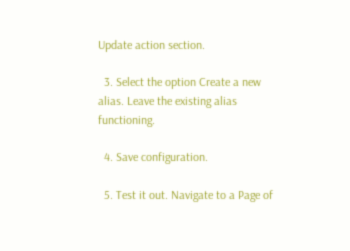Update action section.

  3. Select the option Create a new alias. Leave the existing alias functioning.

  4. Save configuration.

  5. Test it out. Navigate to a Page of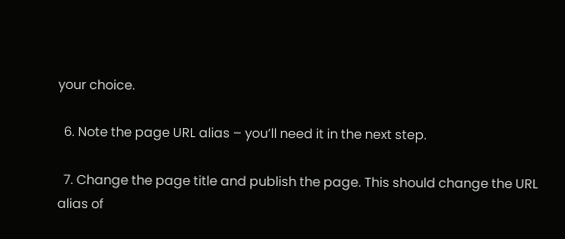your choice.

  6. Note the page URL alias – you’ll need it in the next step.

  7. Change the page title and publish the page. This should change the URL alias of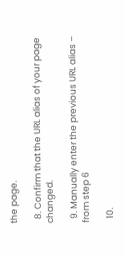the page.

  8. Confirm that the URL alias of your page changed.

  9. Manually enter the previous URL alias – from step 6

  10.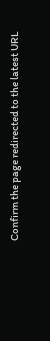Confirm the page redirected to the latest URL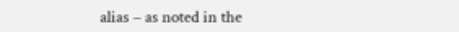alias – as noted in the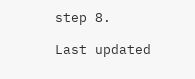step 8.

Last updated